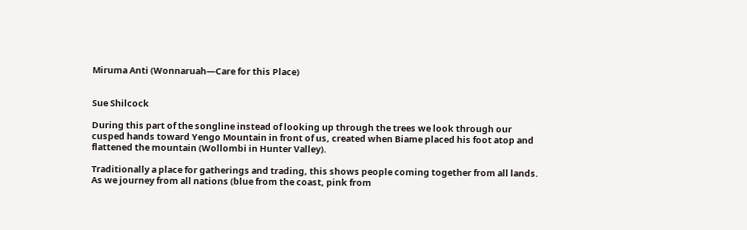Miruma Anti (Wonnaruah—Care for this Place)


Sue Shilcock

During this part of the songline instead of looking up through the trees we look through our cusped hands toward Yengo Mountain in front of us, created when Biame placed his foot atop and flattened the mountain (Wollombi in Hunter Valley).

Traditionally a place for gatherings and trading, this shows people coming together from all lands. As we journey from all nations (blue from the coast, pink from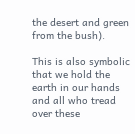the desert and green from the bush).

This is also symbolic that we hold the earth in our hands and all who tread over these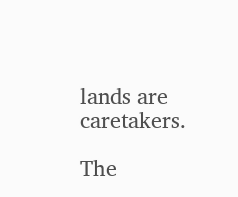lands are caretakers.

The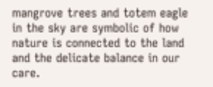mangrove trees and totem eagle in the sky are symbolic of how nature is connected to the land and the delicate balance in our care.